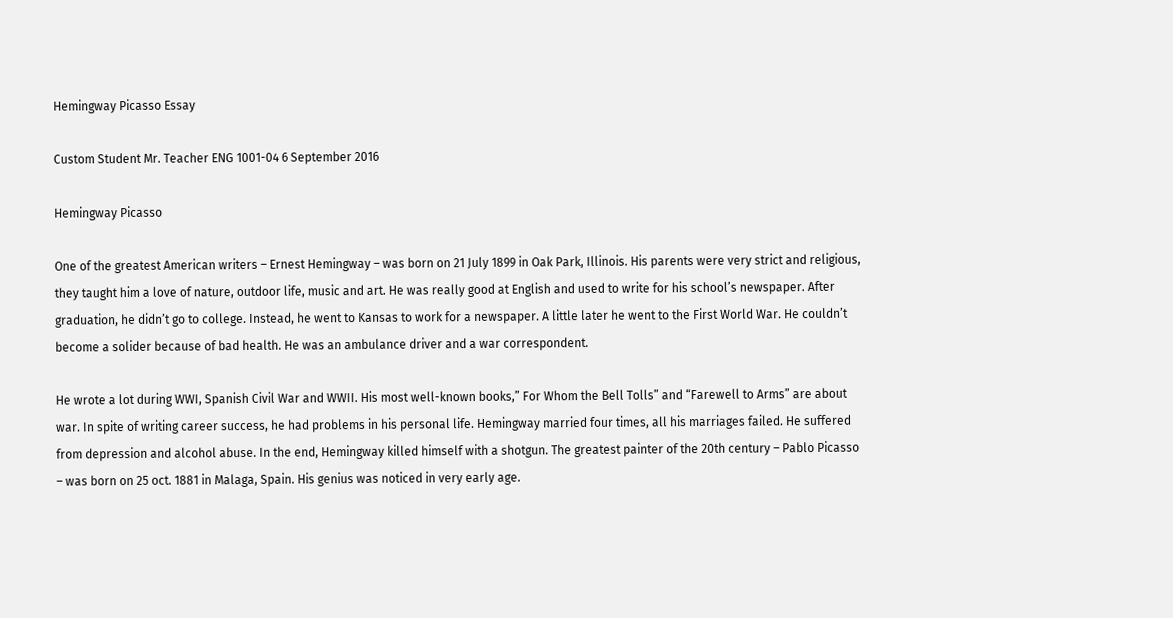Hemingway Picasso Essay

Custom Student Mr. Teacher ENG 1001-04 6 September 2016

Hemingway Picasso

One of the greatest American writers – Ernest Hemingway – was born on 21 July 1899 in Oak Park, Illinois. His parents were very strict and religious, they taught him a love of nature, outdoor life, music and art. He was really good at English and used to write for his school’s newspaper. After graduation, he didn’t go to college. Instead, he went to Kansas to work for a newspaper. A little later he went to the First World War. He couldn’t become a solider because of bad health. He was an ambulance driver and a war correspondent.

He wrote a lot during WWI, Spanish Civil War and WWII. His most well-known books,” For Whom the Bell Tolls” and “Farewell to Arms” are about war. In spite of writing career success, he had problems in his personal life. Hemingway married four times, all his marriages failed. He suffered from depression and alcohol abuse. In the end, Hemingway killed himself with a shotgun. The greatest painter of the 20th century – Pablo Picasso – was born on 25 oct. 1881 in Malaga, Spain. His genius was noticed in very early age.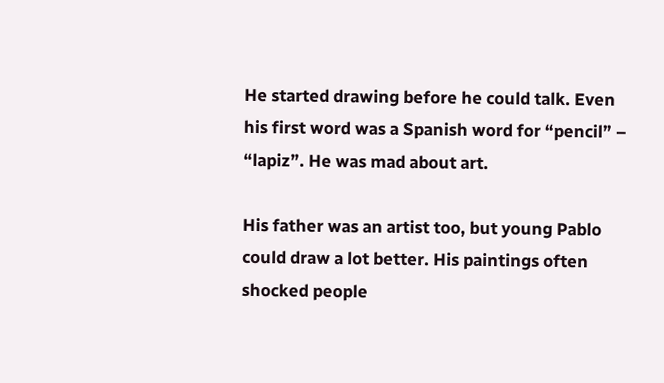He started drawing before he could talk. Even his first word was a Spanish word for “pencil” – “lapiz”. He was mad about art.

His father was an artist too, but young Pablo could draw a lot better. His paintings often shocked people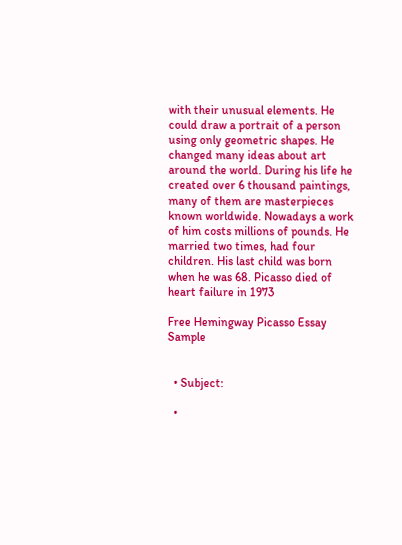with their unusual elements. He could draw a portrait of a person using only geometric shapes. He changed many ideas about art around the world. During his life he created over 6 thousand paintings, many of them are masterpieces known worldwide. Nowadays a work of him costs millions of pounds. He married two times, had four children. His last child was born when he was 68. Picasso died of heart failure in 1973

Free Hemingway Picasso Essay Sample


  • Subject:

  •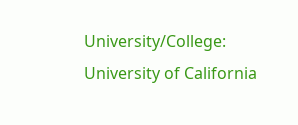University/College: University of California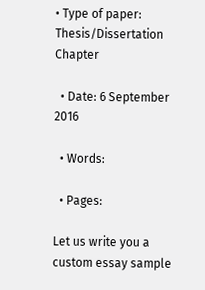• Type of paper: Thesis/Dissertation Chapter

  • Date: 6 September 2016

  • Words:

  • Pages:

Let us write you a custom essay sample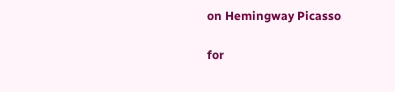on Hemingway Picasso

for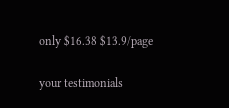only $16.38 $13.9/page

your testimonials